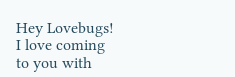Hey Lovebugs!
I love coming to you with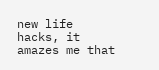new life hacks, it amazes me that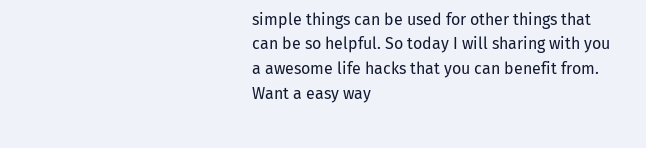simple things can be used for other things that can be so helpful. So today I will sharing with you a awesome life hacks that you can benefit from.
Want a easy way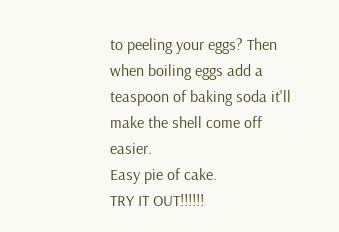to peeling your eggs? Then
when boiling eggs add a teaspoon of baking soda it'll make the shell come off easier.
Easy pie of cake.
TRY IT OUT!!!!!!